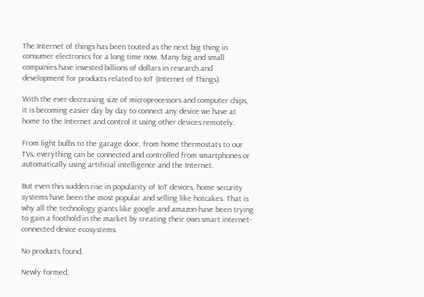The Internet of things has been touted as the next big thing in consumer electronics for a long time now. Many big and small companies have invested billions of dollars in research and development for products related to IoT (Internet of Things).

With the ever-decreasing size of microprocessors and computer chips, it is becoming easier day by day to connect any device we have at home to the Internet and control it using other devices remotely.

From light bulbs to the garage door, from home thermostats to our TVs, everything can be connected and controlled from smartphones or automatically using artificial intelligence and the Internet.

But even this sudden rise in popularity of IoT devices, home security systems have been the most popular and selling like hotcakes. That is why all the technology giants like google and amazon have been trying to gain a foothold in the market by creating their own smart internet-connected device ecosystems.

No products found.

Newly formed,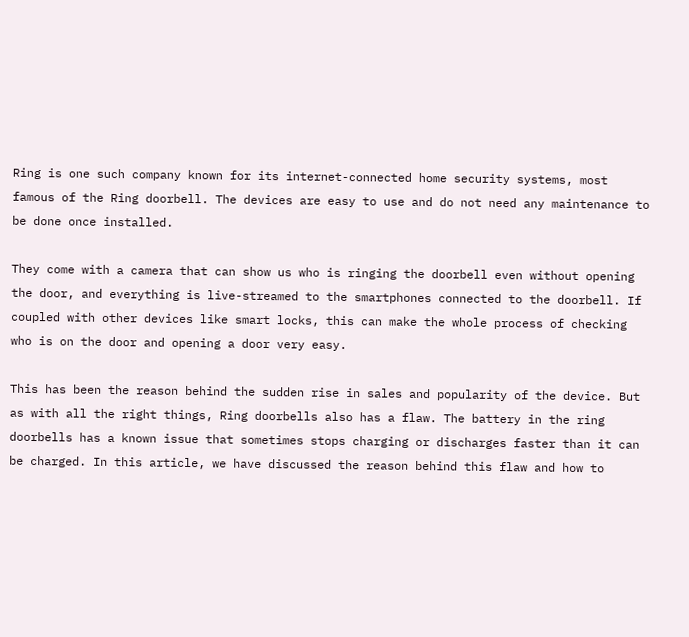Ring is one such company known for its internet-connected home security systems, most famous of the Ring doorbell. The devices are easy to use and do not need any maintenance to be done once installed.

They come with a camera that can show us who is ringing the doorbell even without opening the door, and everything is live-streamed to the smartphones connected to the doorbell. If coupled with other devices like smart locks, this can make the whole process of checking who is on the door and opening a door very easy.

This has been the reason behind the sudden rise in sales and popularity of the device. But as with all the right things, Ring doorbells also has a flaw. The battery in the ring doorbells has a known issue that sometimes stops charging or discharges faster than it can be charged. In this article, we have discussed the reason behind this flaw and how to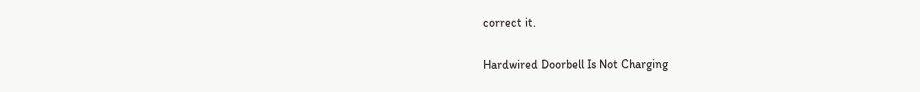correct it.

Hardwired Doorbell Is Not Charging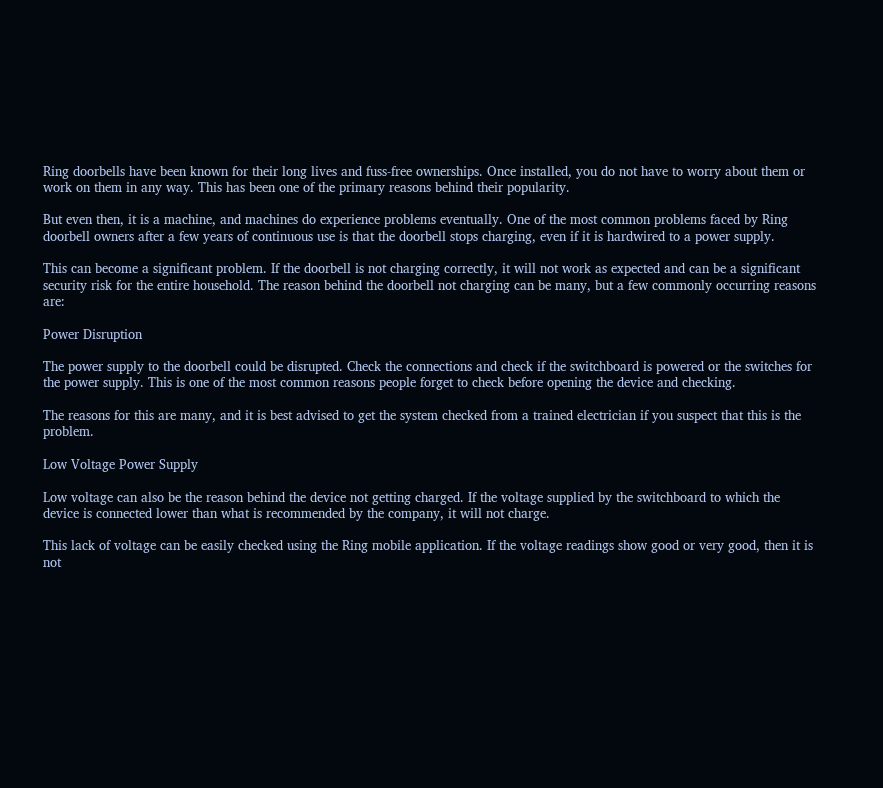Ring doorbells have been known for their long lives and fuss-free ownerships. Once installed, you do not have to worry about them or work on them in any way. This has been one of the primary reasons behind their popularity.

But even then, it is a machine, and machines do experience problems eventually. One of the most common problems faced by Ring doorbell owners after a few years of continuous use is that the doorbell stops charging, even if it is hardwired to a power supply.

This can become a significant problem. If the doorbell is not charging correctly, it will not work as expected and can be a significant security risk for the entire household. The reason behind the doorbell not charging can be many, but a few commonly occurring reasons are:

Power Disruption

The power supply to the doorbell could be disrupted. Check the connections and check if the switchboard is powered or the switches for the power supply. This is one of the most common reasons people forget to check before opening the device and checking.

The reasons for this are many, and it is best advised to get the system checked from a trained electrician if you suspect that this is the problem.

Low Voltage Power Supply

Low voltage can also be the reason behind the device not getting charged. If the voltage supplied by the switchboard to which the device is connected lower than what is recommended by the company, it will not charge.

This lack of voltage can be easily checked using the Ring mobile application. If the voltage readings show good or very good, then it is not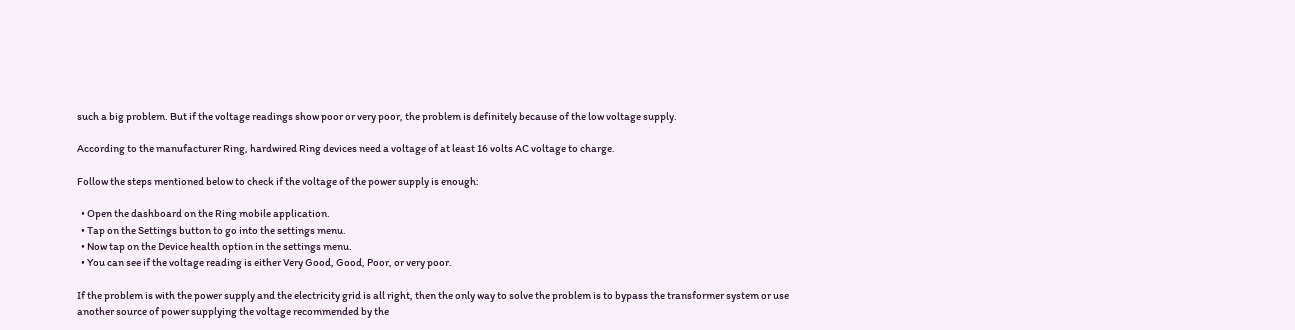such a big problem. But if the voltage readings show poor or very poor, the problem is definitely because of the low voltage supply.

According to the manufacturer Ring, hardwired Ring devices need a voltage of at least 16 volts AC voltage to charge.

Follow the steps mentioned below to check if the voltage of the power supply is enough:

  • Open the dashboard on the Ring mobile application.
  • Tap on the Settings button to go into the settings menu.
  • Now tap on the Device health option in the settings menu.
  • You can see if the voltage reading is either Very Good, Good, Poor, or very poor.

If the problem is with the power supply and the electricity grid is all right, then the only way to solve the problem is to bypass the transformer system or use another source of power supplying the voltage recommended by the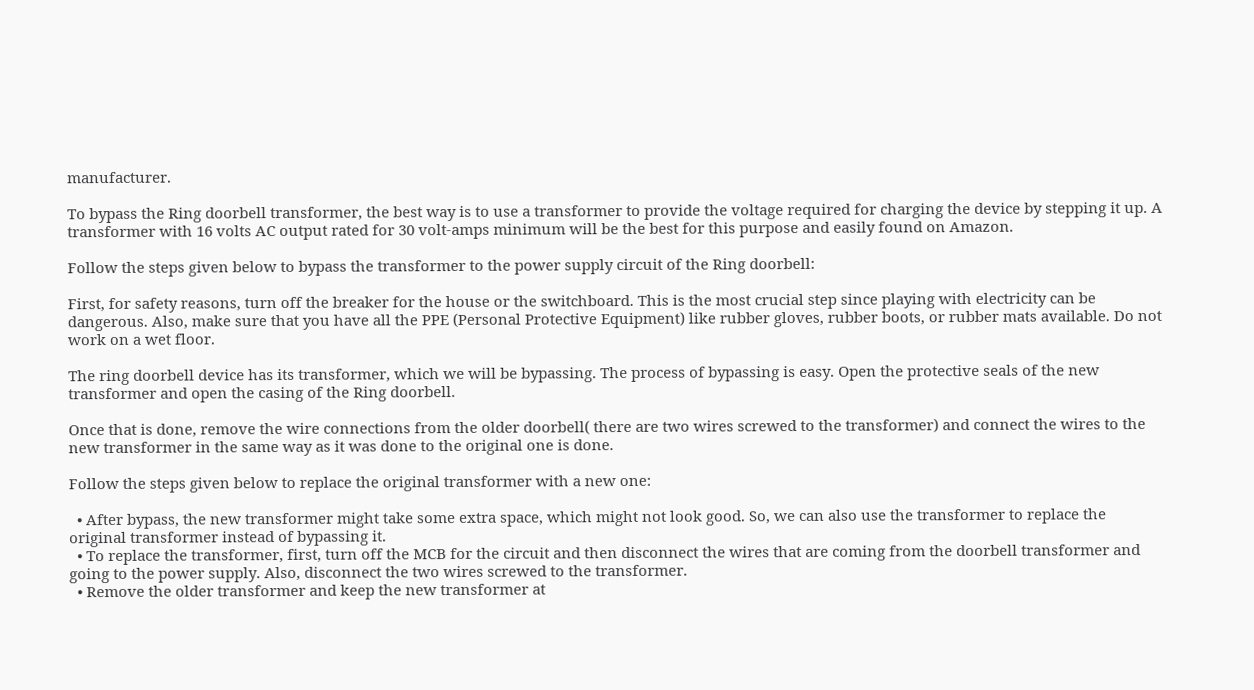manufacturer.

To bypass the Ring doorbell transformer, the best way is to use a transformer to provide the voltage required for charging the device by stepping it up. A transformer with 16 volts AC output rated for 30 volt-amps minimum will be the best for this purpose and easily found on Amazon.

Follow the steps given below to bypass the transformer to the power supply circuit of the Ring doorbell:

First, for safety reasons, turn off the breaker for the house or the switchboard. This is the most crucial step since playing with electricity can be dangerous. Also, make sure that you have all the PPE (Personal Protective Equipment) like rubber gloves, rubber boots, or rubber mats available. Do not work on a wet floor.

The ring doorbell device has its transformer, which we will be bypassing. The process of bypassing is easy. Open the protective seals of the new transformer and open the casing of the Ring doorbell.

Once that is done, remove the wire connections from the older doorbell( there are two wires screwed to the transformer) and connect the wires to the new transformer in the same way as it was done to the original one is done.

Follow the steps given below to replace the original transformer with a new one:

  • After bypass, the new transformer might take some extra space, which might not look good. So, we can also use the transformer to replace the original transformer instead of bypassing it.
  • To replace the transformer, first, turn off the MCB for the circuit and then disconnect the wires that are coming from the doorbell transformer and going to the power supply. Also, disconnect the two wires screwed to the transformer.
  • Remove the older transformer and keep the new transformer at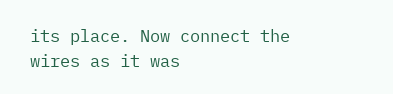its place. Now connect the wires as it was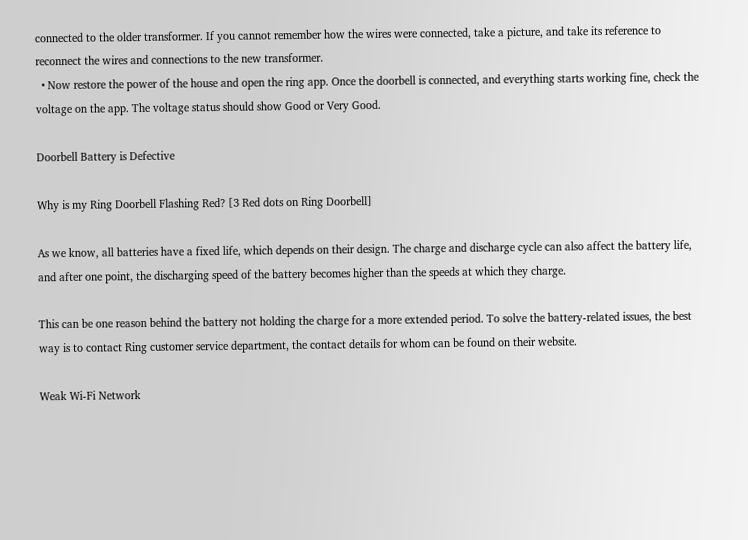connected to the older transformer. If you cannot remember how the wires were connected, take a picture, and take its reference to reconnect the wires and connections to the new transformer.
  • Now restore the power of the house and open the ring app. Once the doorbell is connected, and everything starts working fine, check the voltage on the app. The voltage status should show Good or Very Good.

Doorbell Battery is Defective

Why is my Ring Doorbell Flashing Red? [3 Red dots on Ring Doorbell]

As we know, all batteries have a fixed life, which depends on their design. The charge and discharge cycle can also affect the battery life, and after one point, the discharging speed of the battery becomes higher than the speeds at which they charge.

This can be one reason behind the battery not holding the charge for a more extended period. To solve the battery-related issues, the best way is to contact Ring customer service department, the contact details for whom can be found on their website.

Weak Wi-Fi Network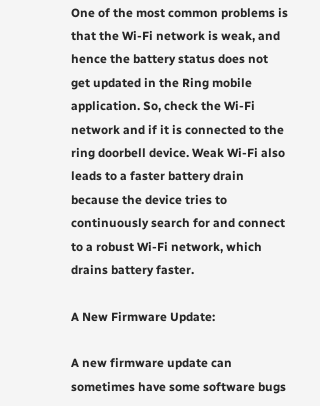One of the most common problems is that the Wi-Fi network is weak, and hence the battery status does not get updated in the Ring mobile application. So, check the Wi-Fi network and if it is connected to the ring doorbell device. Weak Wi-Fi also leads to a faster battery drain because the device tries to continuously search for and connect to a robust Wi-Fi network, which drains battery faster.

A New Firmware Update:

A new firmware update can sometimes have some software bugs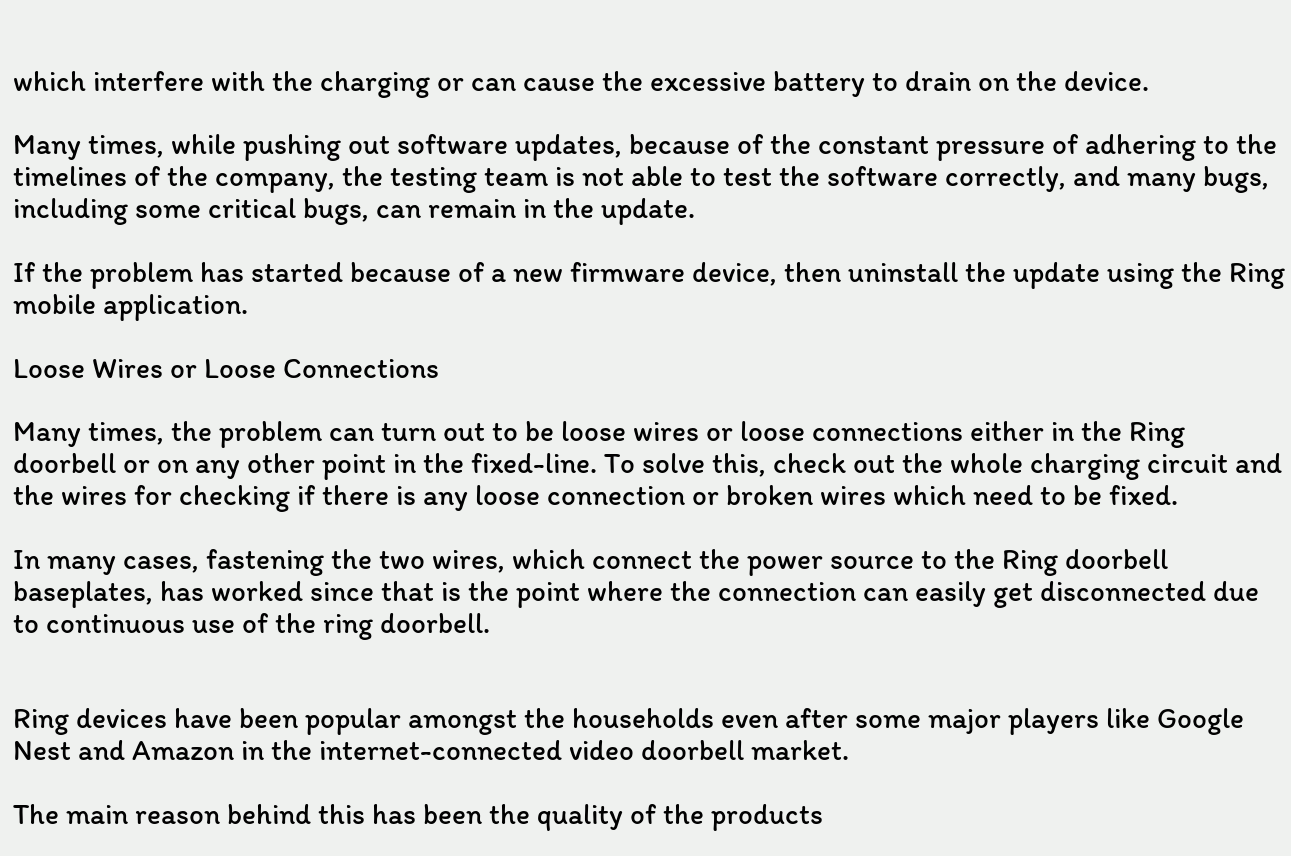which interfere with the charging or can cause the excessive battery to drain on the device.

Many times, while pushing out software updates, because of the constant pressure of adhering to the timelines of the company, the testing team is not able to test the software correctly, and many bugs, including some critical bugs, can remain in the update.

If the problem has started because of a new firmware device, then uninstall the update using the Ring mobile application.

Loose Wires or Loose Connections

Many times, the problem can turn out to be loose wires or loose connections either in the Ring doorbell or on any other point in the fixed-line. To solve this, check out the whole charging circuit and the wires for checking if there is any loose connection or broken wires which need to be fixed.

In many cases, fastening the two wires, which connect the power source to the Ring doorbell baseplates, has worked since that is the point where the connection can easily get disconnected due to continuous use of the ring doorbell.


Ring devices have been popular amongst the households even after some major players like Google Nest and Amazon in the internet-connected video doorbell market.

The main reason behind this has been the quality of the products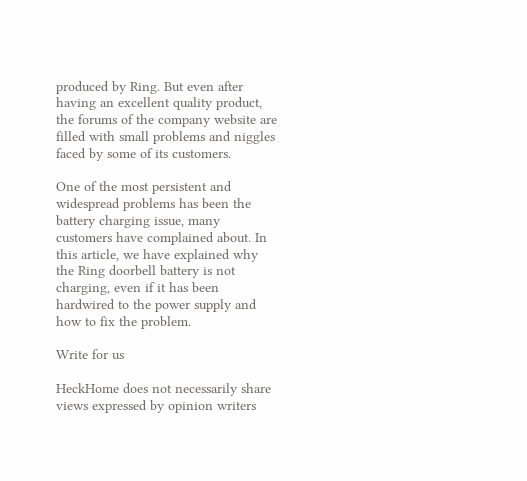produced by Ring. But even after having an excellent quality product, the forums of the company website are filled with small problems and niggles faced by some of its customers.

One of the most persistent and widespread problems has been the battery charging issue, many customers have complained about. In this article, we have explained why the Ring doorbell battery is not charging, even if it has been hardwired to the power supply and how to fix the problem.

Write for us

HeckHome does not necessarily share views expressed by opinion writers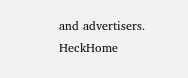and advertisers. HeckHome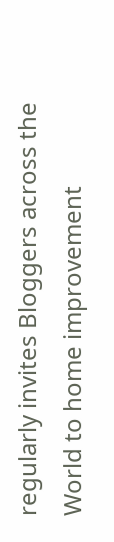regularly invites Bloggers across the World to home improvement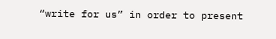“write for us” in order to present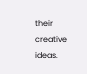their creative ideas.